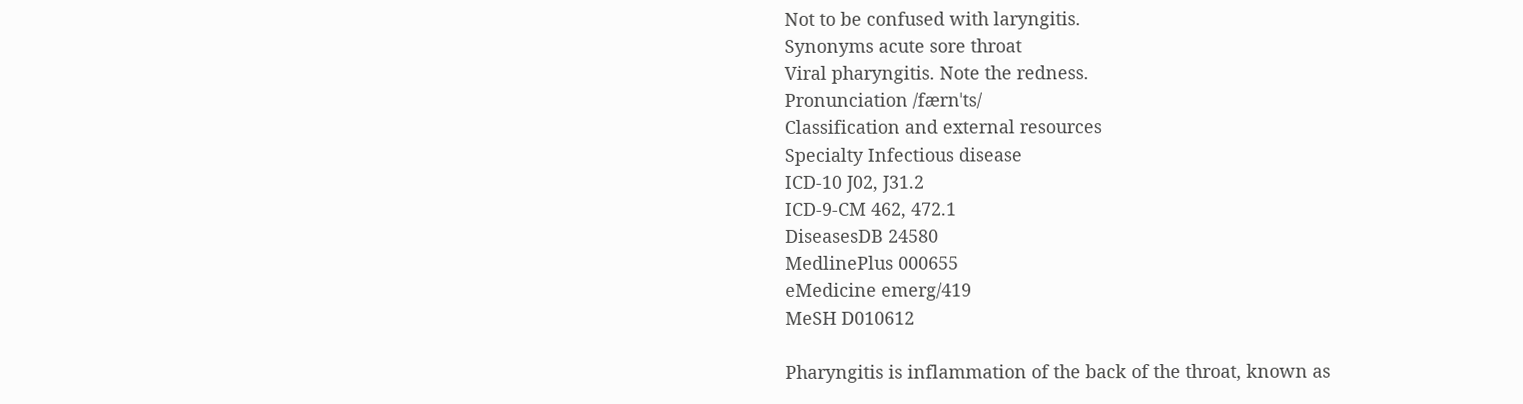Not to be confused with laryngitis.
Synonyms acute sore throat
Viral pharyngitis. Note the redness.
Pronunciation /færnˈts/
Classification and external resources
Specialty Infectious disease
ICD-10 J02, J31.2
ICD-9-CM 462, 472.1
DiseasesDB 24580
MedlinePlus 000655
eMedicine emerg/419
MeSH D010612

Pharyngitis is inflammation of the back of the throat, known as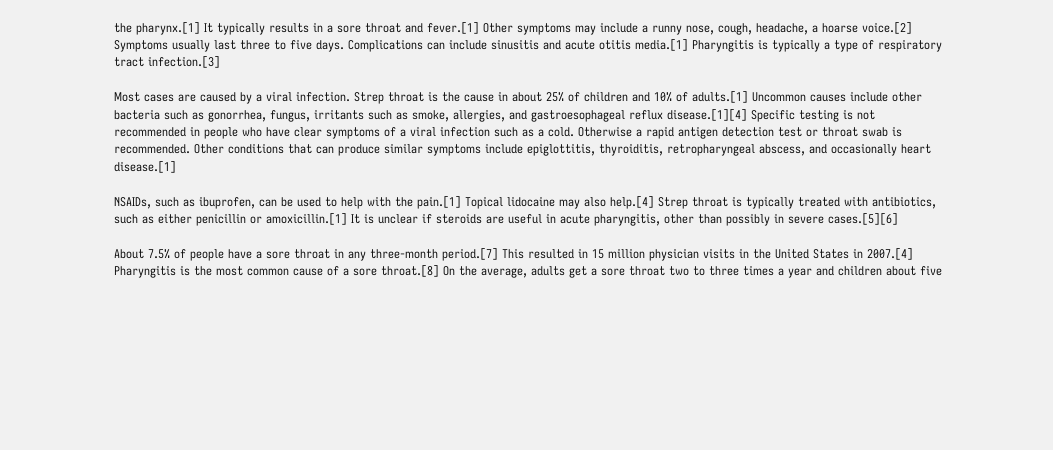the pharynx.[1] It typically results in a sore throat and fever.[1] Other symptoms may include a runny nose, cough, headache, a hoarse voice.[2] Symptoms usually last three to five days. Complications can include sinusitis and acute otitis media.[1] Pharyngitis is typically a type of respiratory tract infection.[3]

Most cases are caused by a viral infection. Strep throat is the cause in about 25% of children and 10% of adults.[1] Uncommon causes include other bacteria such as gonorrhea, fungus, irritants such as smoke, allergies, and gastroesophageal reflux disease.[1][4] Specific testing is not recommended in people who have clear symptoms of a viral infection such as a cold. Otherwise a rapid antigen detection test or throat swab is recommended. Other conditions that can produce similar symptoms include epiglottitis, thyroiditis, retropharyngeal abscess, and occasionally heart disease.[1]

NSAIDs, such as ibuprofen, can be used to help with the pain.[1] Topical lidocaine may also help.[4] Strep throat is typically treated with antibiotics, such as either penicillin or amoxicillin.[1] It is unclear if steroids are useful in acute pharyngitis, other than possibly in severe cases.[5][6]

About 7.5% of people have a sore throat in any three-month period.[7] This resulted in 15 million physician visits in the United States in 2007.[4] Pharyngitis is the most common cause of a sore throat.[8] On the average, adults get a sore throat two to three times a year and children about five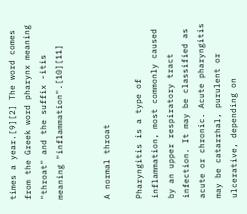times a year.[9][2] The word comes from the Greek word pharynx meaning "throat" and the suffix -itis meaning "inflammation".[10][11]


A normal throat

Pharyngitis is a type of inflammation, most commonly caused by an upper respiratory tract infection. It may be classified as acute or chronic. Acute pharyngitis may be catarrhal, purulent or ulcerative, depending on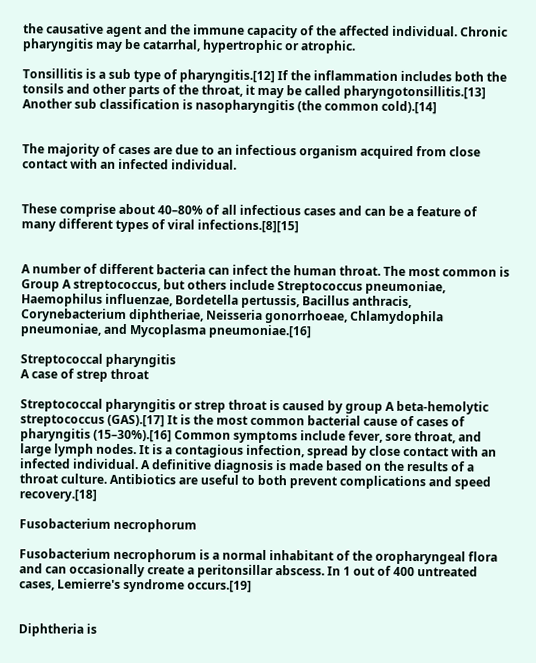the causative agent and the immune capacity of the affected individual. Chronic pharyngitis may be catarrhal, hypertrophic or atrophic.

Tonsillitis is a sub type of pharyngitis.[12] If the inflammation includes both the tonsils and other parts of the throat, it may be called pharyngotonsillitis.[13] Another sub classification is nasopharyngitis (the common cold).[14]


The majority of cases are due to an infectious organism acquired from close contact with an infected individual.


These comprise about 40–80% of all infectious cases and can be a feature of many different types of viral infections.[8][15]


A number of different bacteria can infect the human throat. The most common is Group A streptococcus, but others include Streptococcus pneumoniae, Haemophilus influenzae, Bordetella pertussis, Bacillus anthracis, Corynebacterium diphtheriae, Neisseria gonorrhoeae, Chlamydophila pneumoniae, and Mycoplasma pneumoniae.[16]

Streptococcal pharyngitis
A case of strep throat

Streptococcal pharyngitis or strep throat is caused by group A beta-hemolytic streptococcus (GAS).[17] It is the most common bacterial cause of cases of pharyngitis (15–30%).[16] Common symptoms include fever, sore throat, and large lymph nodes. It is a contagious infection, spread by close contact with an infected individual. A definitive diagnosis is made based on the results of a throat culture. Antibiotics are useful to both prevent complications and speed recovery.[18]

Fusobacterium necrophorum

Fusobacterium necrophorum is a normal inhabitant of the oropharyngeal flora and can occasionally create a peritonsillar abscess. In 1 out of 400 untreated cases, Lemierre's syndrome occurs.[19]


Diphtheria is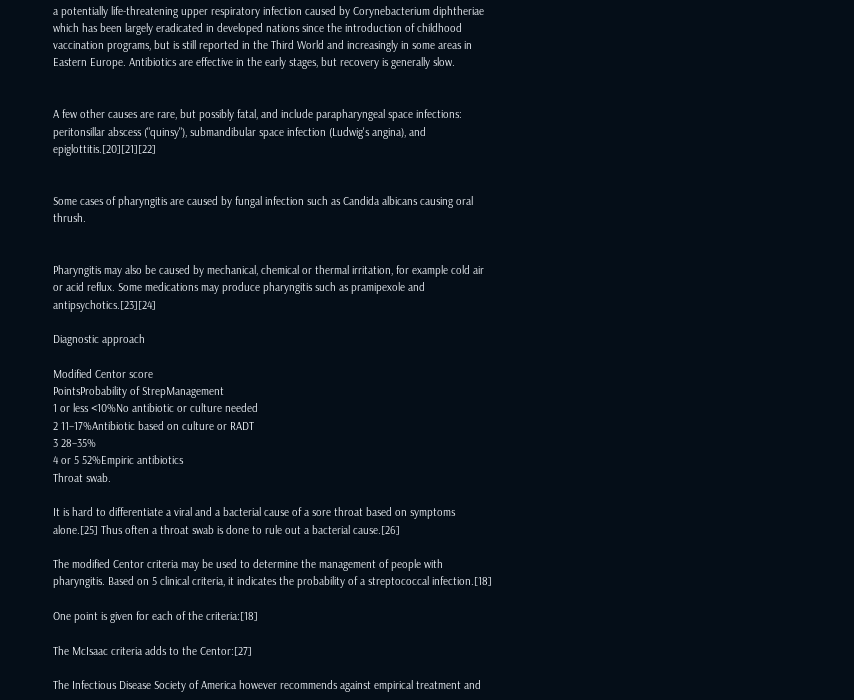a potentially life-threatening upper respiratory infection caused by Corynebacterium diphtheriae which has been largely eradicated in developed nations since the introduction of childhood vaccination programs, but is still reported in the Third World and increasingly in some areas in Eastern Europe. Antibiotics are effective in the early stages, but recovery is generally slow.


A few other causes are rare, but possibly fatal, and include parapharyngeal space infections: peritonsillar abscess ("quinsy"), submandibular space infection (Ludwig's angina), and epiglottitis.[20][21][22]


Some cases of pharyngitis are caused by fungal infection such as Candida albicans causing oral thrush.


Pharyngitis may also be caused by mechanical, chemical or thermal irritation, for example cold air or acid reflux. Some medications may produce pharyngitis such as pramipexole and antipsychotics.[23][24]

Diagnostic approach

Modified Centor score
PointsProbability of StrepManagement
1 or less <10%No antibiotic or culture needed
2 11–17%Antibiotic based on culture or RADT
3 28–35%
4 or 5 52%Empiric antibiotics
Throat swab.

It is hard to differentiate a viral and a bacterial cause of a sore throat based on symptoms alone.[25] Thus often a throat swab is done to rule out a bacterial cause.[26]

The modified Centor criteria may be used to determine the management of people with pharyngitis. Based on 5 clinical criteria, it indicates the probability of a streptococcal infection.[18]

One point is given for each of the criteria:[18]

The McIsaac criteria adds to the Centor:[27]

The Infectious Disease Society of America however recommends against empirical treatment and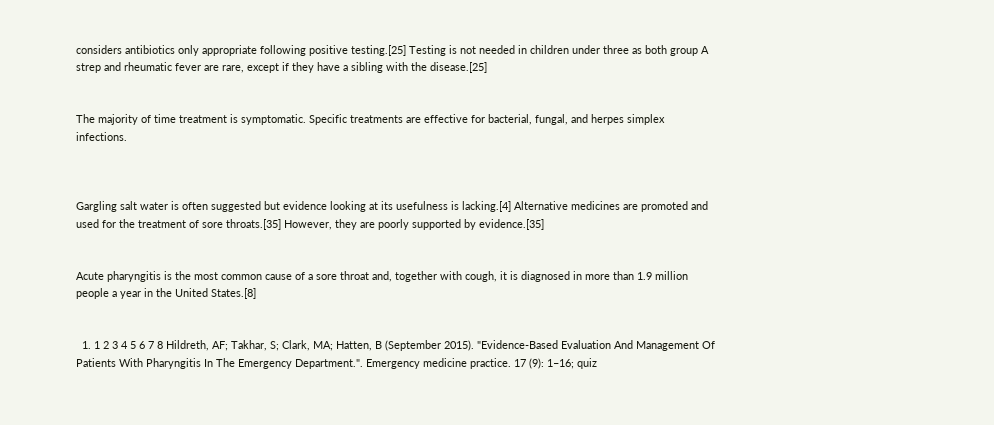considers antibiotics only appropriate following positive testing.[25] Testing is not needed in children under three as both group A strep and rheumatic fever are rare, except if they have a sibling with the disease.[25]


The majority of time treatment is symptomatic. Specific treatments are effective for bacterial, fungal, and herpes simplex infections.



Gargling salt water is often suggested but evidence looking at its usefulness is lacking.[4] Alternative medicines are promoted and used for the treatment of sore throats.[35] However, they are poorly supported by evidence.[35]


Acute pharyngitis is the most common cause of a sore throat and, together with cough, it is diagnosed in more than 1.9 million people a year in the United States.[8]


  1. 1 2 3 4 5 6 7 8 Hildreth, AF; Takhar, S; Clark, MA; Hatten, B (September 2015). "Evidence-Based Evaluation And Management Of Patients With Pharyngitis In The Emergency Department.". Emergency medicine practice. 17 (9): 1–16; quiz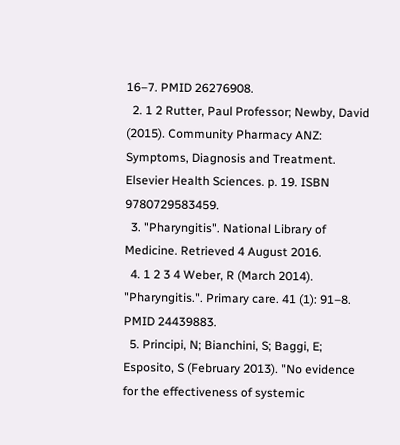16–7. PMID 26276908.
  2. 1 2 Rutter, Paul Professor; Newby, David (2015). Community Pharmacy ANZ: Symptoms, Diagnosis and Treatment. Elsevier Health Sciences. p. 19. ISBN 9780729583459.
  3. "Pharyngitis". National Library of Medicine. Retrieved 4 August 2016.
  4. 1 2 3 4 Weber, R (March 2014). "Pharyngitis.". Primary care. 41 (1): 91–8. PMID 24439883.
  5. Principi, N; Bianchini, S; Baggi, E; Esposito, S (February 2013). "No evidence for the effectiveness of systemic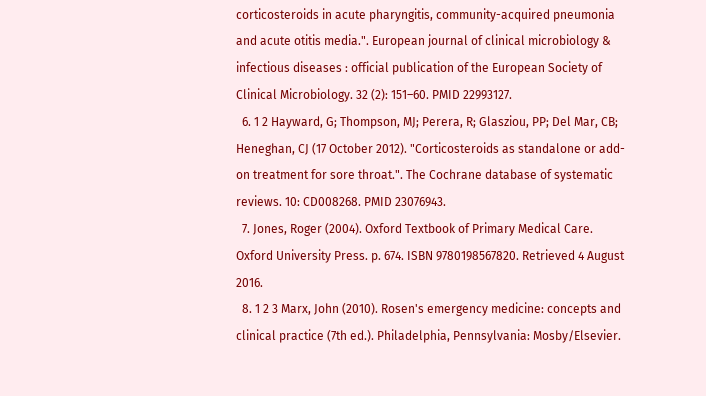corticosteroids in acute pharyngitis, community-acquired pneumonia and acute otitis media.". European journal of clinical microbiology & infectious diseases : official publication of the European Society of Clinical Microbiology. 32 (2): 151–60. PMID 22993127.
  6. 1 2 Hayward, G; Thompson, MJ; Perera, R; Glasziou, PP; Del Mar, CB; Heneghan, CJ (17 October 2012). "Corticosteroids as standalone or add-on treatment for sore throat.". The Cochrane database of systematic reviews. 10: CD008268. PMID 23076943.
  7. Jones, Roger (2004). Oxford Textbook of Primary Medical Care. Oxford University Press. p. 674. ISBN 9780198567820. Retrieved 4 August 2016.
  8. 1 2 3 Marx, John (2010). Rosen's emergency medicine: concepts and clinical practice (7th ed.). Philadelphia, Pennsylvania: Mosby/Elsevier.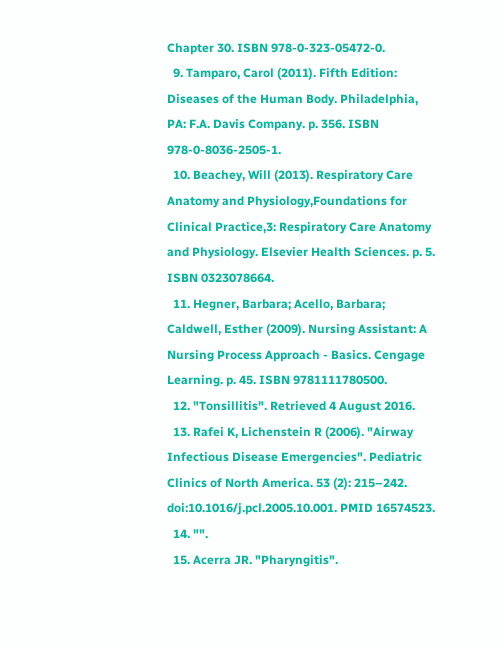Chapter 30. ISBN 978-0-323-05472-0.
  9. Tamparo, Carol (2011). Fifth Edition: Diseases of the Human Body. Philadelphia, PA: F.A. Davis Company. p. 356. ISBN 978-0-8036-2505-1.
  10. Beachey, Will (2013). Respiratory Care Anatomy and Physiology,Foundations for Clinical Practice,3: Respiratory Care Anatomy and Physiology. Elsevier Health Sciences. p. 5. ISBN 0323078664.
  11. Hegner, Barbara; Acello, Barbara; Caldwell, Esther (2009). Nursing Assistant: A Nursing Process Approach - Basics. Cengage Learning. p. 45. ISBN 9781111780500.
  12. "Tonsillitis". Retrieved 4 August 2016.
  13. Rafei K, Lichenstein R (2006). "Airway Infectious Disease Emergencies". Pediatric Clinics of North America. 53 (2): 215–242. doi:10.1016/j.pcl.2005.10.001. PMID 16574523.
  14. "".
  15. Acerra JR. "Pharyngitis".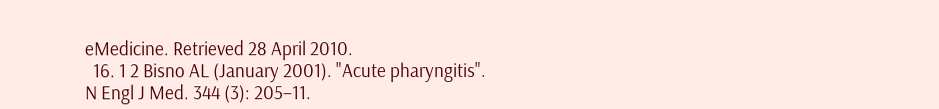eMedicine. Retrieved 28 April 2010.
  16. 1 2 Bisno AL (January 2001). "Acute pharyngitis". N Engl J Med. 344 (3): 205–11.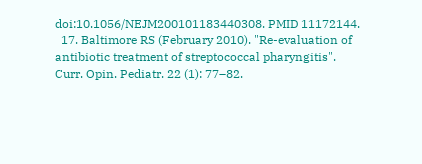doi:10.1056/NEJM200101183440308. PMID 11172144.
  17. Baltimore RS (February 2010). "Re-evaluation of antibiotic treatment of streptococcal pharyngitis". Curr. Opin. Pediatr. 22 (1): 77–82.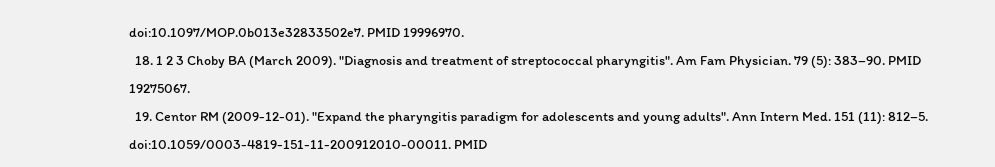doi:10.1097/MOP.0b013e32833502e7. PMID 19996970.
  18. 1 2 3 Choby BA (March 2009). "Diagnosis and treatment of streptococcal pharyngitis". Am Fam Physician. 79 (5): 383–90. PMID 19275067.
  19. Centor RM (2009-12-01). "Expand the pharyngitis paradigm for adolescents and young adults". Ann Intern Med. 151 (11): 812–5. doi:10.1059/0003-4819-151-11-200912010-00011. PMID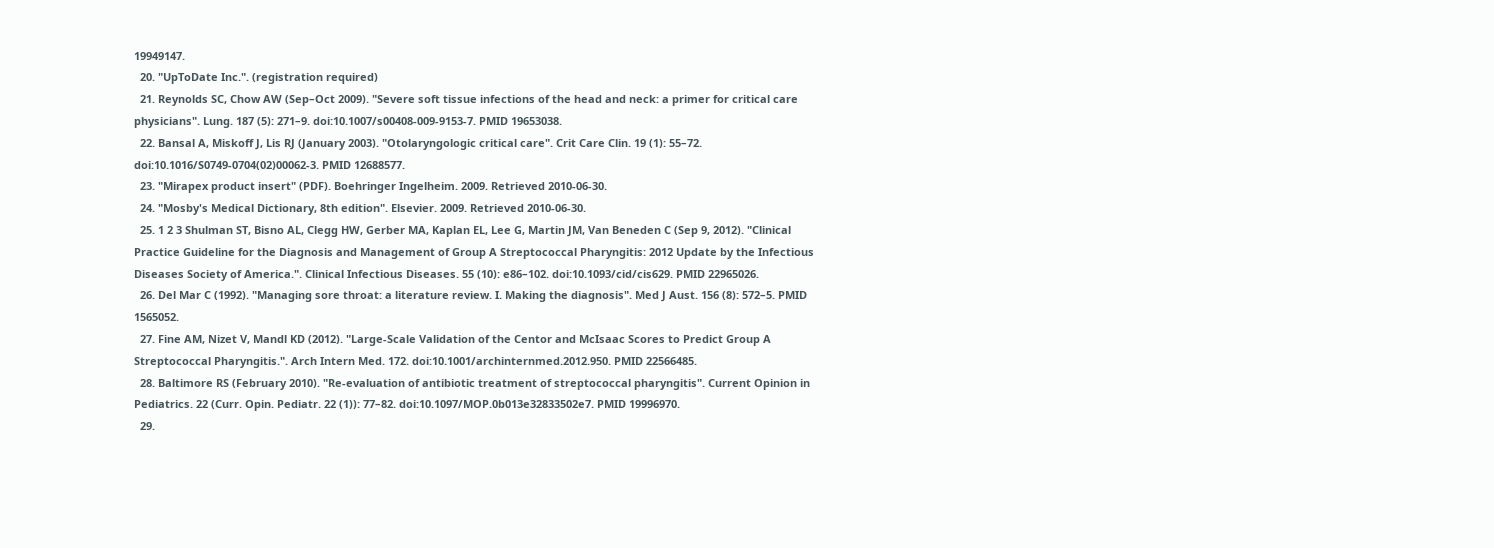19949147.
  20. "UpToDate Inc.". (registration required)
  21. Reynolds SC, Chow AW (Sep–Oct 2009). "Severe soft tissue infections of the head and neck: a primer for critical care physicians". Lung. 187 (5): 271–9. doi:10.1007/s00408-009-9153-7. PMID 19653038.
  22. Bansal A, Miskoff J, Lis RJ (January 2003). "Otolaryngologic critical care". Crit Care Clin. 19 (1): 55–72. doi:10.1016/S0749-0704(02)00062-3. PMID 12688577.
  23. "Mirapex product insert" (PDF). Boehringer Ingelheim. 2009. Retrieved 2010-06-30.
  24. "Mosby's Medical Dictionary, 8th edition". Elsevier. 2009. Retrieved 2010-06-30.
  25. 1 2 3 Shulman ST, Bisno AL, Clegg HW, Gerber MA, Kaplan EL, Lee G, Martin JM, Van Beneden C (Sep 9, 2012). "Clinical Practice Guideline for the Diagnosis and Management of Group A Streptococcal Pharyngitis: 2012 Update by the Infectious Diseases Society of America.". Clinical Infectious Diseases. 55 (10): e86–102. doi:10.1093/cid/cis629. PMID 22965026.
  26. Del Mar C (1992). "Managing sore throat: a literature review. I. Making the diagnosis". Med J Aust. 156 (8): 572–5. PMID 1565052.
  27. Fine AM, Nizet V, Mandl KD (2012). "Large-Scale Validation of the Centor and McIsaac Scores to Predict Group A Streptococcal Pharyngitis.". Arch Intern Med. 172. doi:10.1001/archinternmed.2012.950. PMID 22566485.
  28. Baltimore RS (February 2010). "Re-evaluation of antibiotic treatment of streptococcal pharyngitis". Current Opinion in Pediatrics. 22 (Curr. Opin. Pediatr. 22 (1)): 77–82. doi:10.1097/MOP.0b013e32833502e7. PMID 19996970.
  29.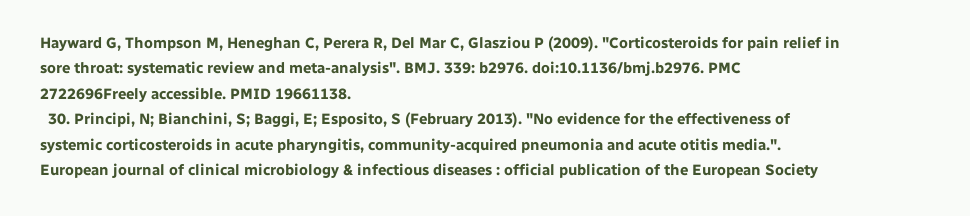Hayward G, Thompson M, Heneghan C, Perera R, Del Mar C, Glasziou P (2009). "Corticosteroids for pain relief in sore throat: systematic review and meta-analysis". BMJ. 339: b2976. doi:10.1136/bmj.b2976. PMC 2722696Freely accessible. PMID 19661138.
  30. Principi, N; Bianchini, S; Baggi, E; Esposito, S (February 2013). "No evidence for the effectiveness of systemic corticosteroids in acute pharyngitis, community-acquired pneumonia and acute otitis media.". European journal of clinical microbiology & infectious diseases : official publication of the European Society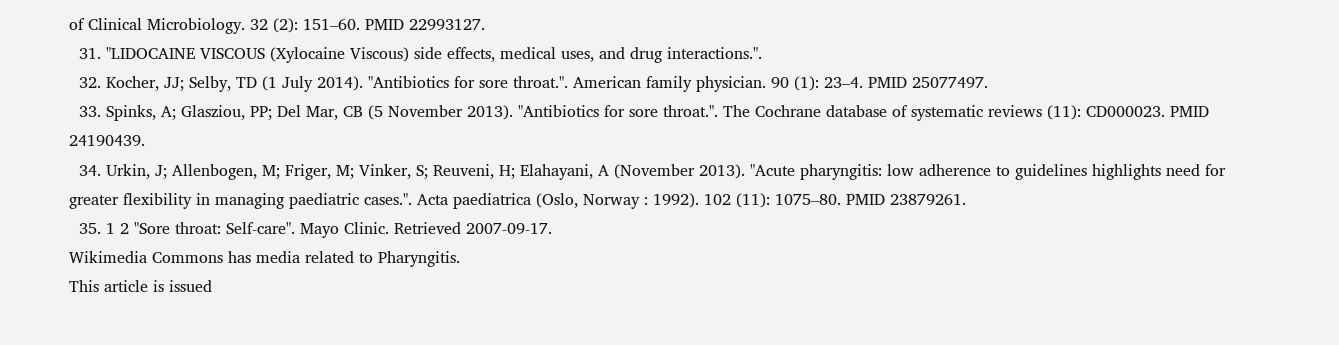of Clinical Microbiology. 32 (2): 151–60. PMID 22993127.
  31. "LIDOCAINE VISCOUS (Xylocaine Viscous) side effects, medical uses, and drug interactions.".
  32. Kocher, JJ; Selby, TD (1 July 2014). "Antibiotics for sore throat.". American family physician. 90 (1): 23–4. PMID 25077497.
  33. Spinks, A; Glasziou, PP; Del Mar, CB (5 November 2013). "Antibiotics for sore throat.". The Cochrane database of systematic reviews (11): CD000023. PMID 24190439.
  34. Urkin, J; Allenbogen, M; Friger, M; Vinker, S; Reuveni, H; Elahayani, A (November 2013). "Acute pharyngitis: low adherence to guidelines highlights need for greater flexibility in managing paediatric cases.". Acta paediatrica (Oslo, Norway : 1992). 102 (11): 1075–80. PMID 23879261.
  35. 1 2 "Sore throat: Self-care". Mayo Clinic. Retrieved 2007-09-17.
Wikimedia Commons has media related to Pharyngitis.
This article is issued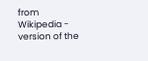from Wikipedia - version of the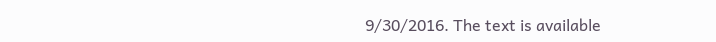9/30/2016. The text is available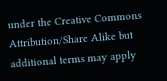under the Creative Commons Attribution/Share Alike but additional terms may apply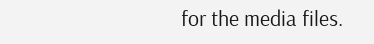for the media files.